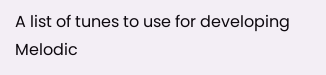A list of tunes to use for developing Melodic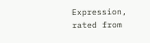Expression, rated from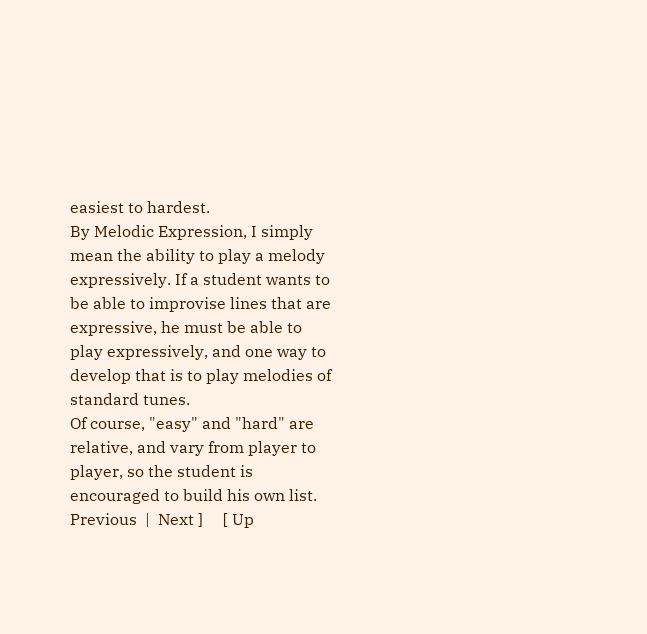easiest to hardest.
By Melodic Expression, I simply mean the ability to play a melody expressively. If a student wants to be able to improvise lines that are expressive, he must be able to play expressively, and one way to develop that is to play melodies of standard tunes.
Of course, "easy" and "hard" are relative, and vary from player to player, so the student is encouraged to build his own list.
Previous  |  Next ]     [ Up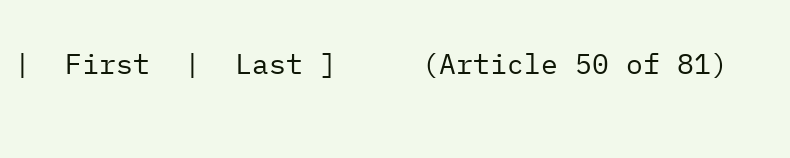|  First  |  Last ]     (Article 50 of 81)